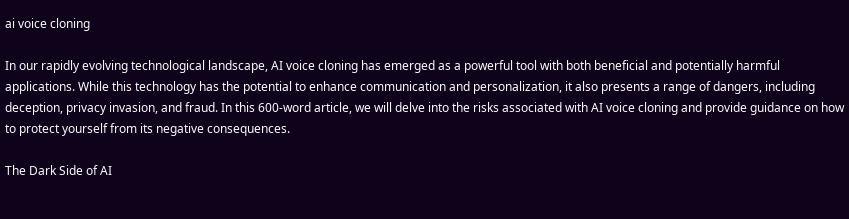ai voice cloning

In our rapidly evolving technological landscape, AI voice cloning has emerged as a powerful tool with both beneficial and potentially harmful applications. While this technology has the potential to enhance communication and personalization, it also presents a range of dangers, including deception, privacy invasion, and fraud. In this 600-word article, we will delve into the risks associated with AI voice cloning and provide guidance on how to protect yourself from its negative consequences.

The Dark Side of AI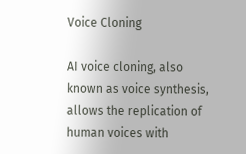Voice Cloning

AI voice cloning, also known as voice synthesis, allows the replication of human voices with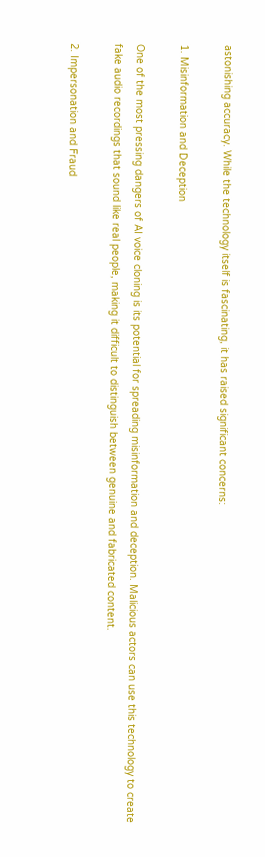astonishing accuracy. While the technology itself is fascinating, it has raised significant concerns:

1. Misinformation and Deception

One of the most pressing dangers of AI voice cloning is its potential for spreading misinformation and deception. Malicious actors can use this technology to create fake audio recordings that sound like real people, making it difficult to distinguish between genuine and fabricated content.

2. Impersonation and Fraud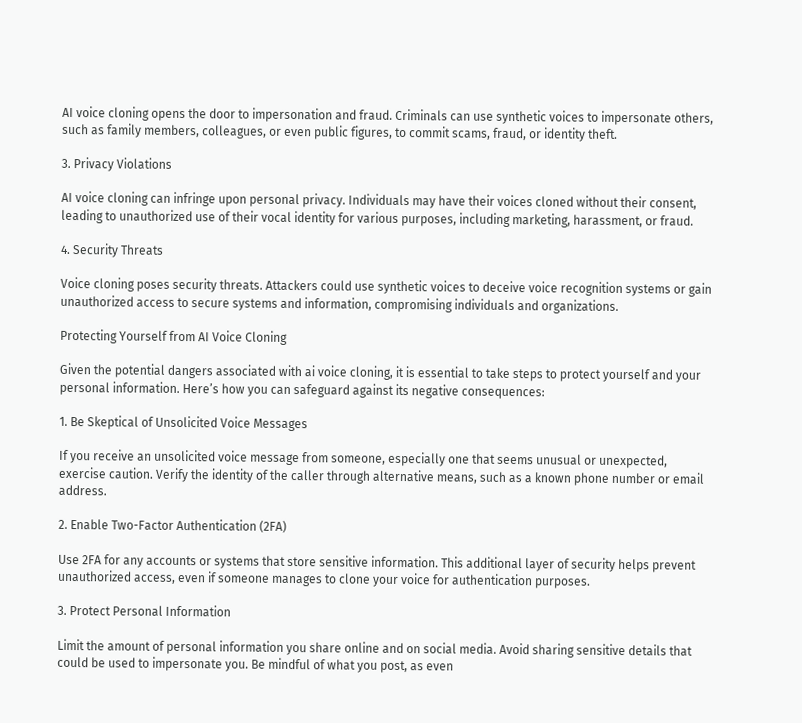AI voice cloning opens the door to impersonation and fraud. Criminals can use synthetic voices to impersonate others, such as family members, colleagues, or even public figures, to commit scams, fraud, or identity theft.

3. Privacy Violations

AI voice cloning can infringe upon personal privacy. Individuals may have their voices cloned without their consent, leading to unauthorized use of their vocal identity for various purposes, including marketing, harassment, or fraud.

4. Security Threats

Voice cloning poses security threats. Attackers could use synthetic voices to deceive voice recognition systems or gain unauthorized access to secure systems and information, compromising individuals and organizations.

Protecting Yourself from AI Voice Cloning

Given the potential dangers associated with ai voice cloning, it is essential to take steps to protect yourself and your personal information. Here’s how you can safeguard against its negative consequences:

1. Be Skeptical of Unsolicited Voice Messages

If you receive an unsolicited voice message from someone, especially one that seems unusual or unexpected, exercise caution. Verify the identity of the caller through alternative means, such as a known phone number or email address.

2. Enable Two-Factor Authentication (2FA)

Use 2FA for any accounts or systems that store sensitive information. This additional layer of security helps prevent unauthorized access, even if someone manages to clone your voice for authentication purposes.

3. Protect Personal Information

Limit the amount of personal information you share online and on social media. Avoid sharing sensitive details that could be used to impersonate you. Be mindful of what you post, as even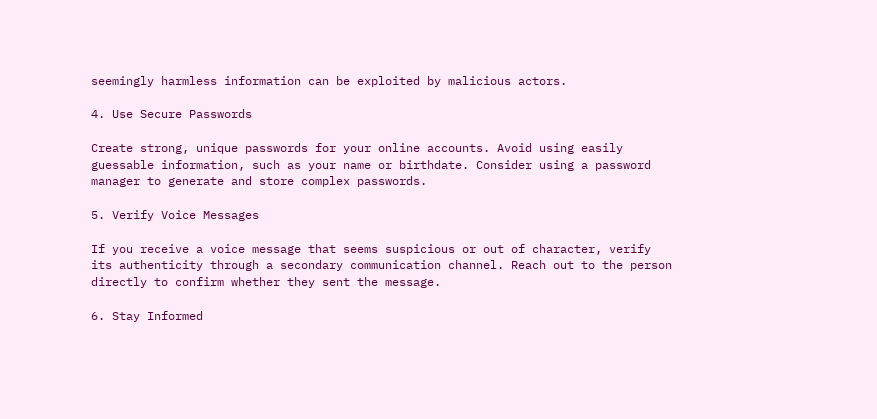seemingly harmless information can be exploited by malicious actors.

4. Use Secure Passwords

Create strong, unique passwords for your online accounts. Avoid using easily guessable information, such as your name or birthdate. Consider using a password manager to generate and store complex passwords.

5. Verify Voice Messages

If you receive a voice message that seems suspicious or out of character, verify its authenticity through a secondary communication channel. Reach out to the person directly to confirm whether they sent the message.

6. Stay Informed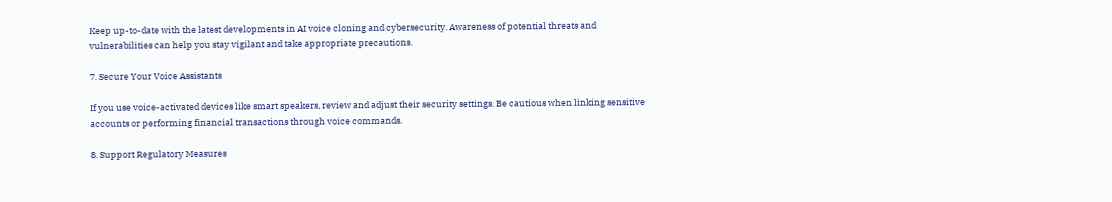Keep up-to-date with the latest developments in AI voice cloning and cybersecurity. Awareness of potential threats and vulnerabilities can help you stay vigilant and take appropriate precautions.

7. Secure Your Voice Assistants

If you use voice-activated devices like smart speakers, review and adjust their security settings. Be cautious when linking sensitive accounts or performing financial transactions through voice commands.

8. Support Regulatory Measures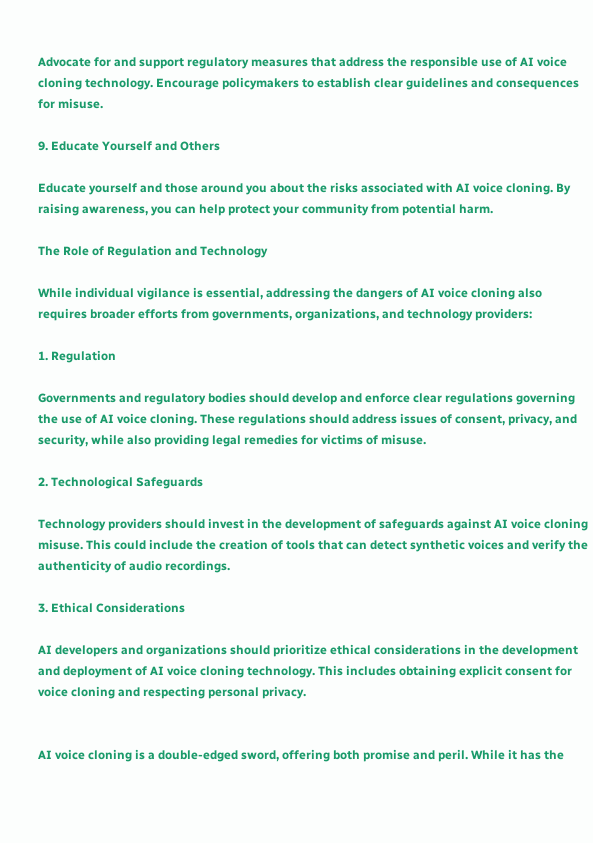Advocate for and support regulatory measures that address the responsible use of AI voice cloning technology. Encourage policymakers to establish clear guidelines and consequences for misuse.

9. Educate Yourself and Others

Educate yourself and those around you about the risks associated with AI voice cloning. By raising awareness, you can help protect your community from potential harm.

The Role of Regulation and Technology

While individual vigilance is essential, addressing the dangers of AI voice cloning also requires broader efforts from governments, organizations, and technology providers:

1. Regulation

Governments and regulatory bodies should develop and enforce clear regulations governing the use of AI voice cloning. These regulations should address issues of consent, privacy, and security, while also providing legal remedies for victims of misuse.

2. Technological Safeguards

Technology providers should invest in the development of safeguards against AI voice cloning misuse. This could include the creation of tools that can detect synthetic voices and verify the authenticity of audio recordings.

3. Ethical Considerations

AI developers and organizations should prioritize ethical considerations in the development and deployment of AI voice cloning technology. This includes obtaining explicit consent for voice cloning and respecting personal privacy.


AI voice cloning is a double-edged sword, offering both promise and peril. While it has the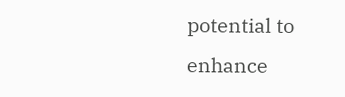potential to enhance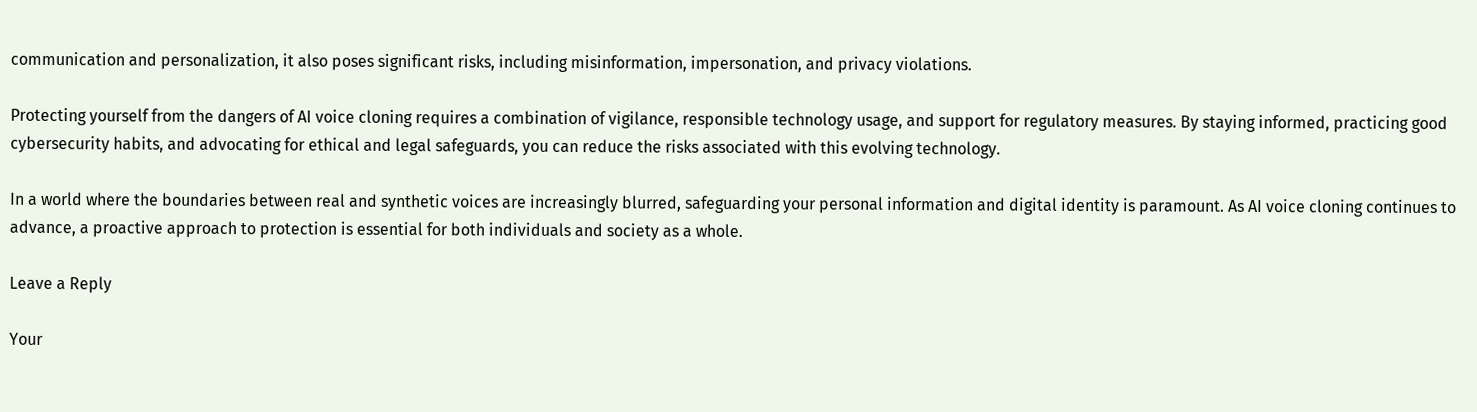communication and personalization, it also poses significant risks, including misinformation, impersonation, and privacy violations.

Protecting yourself from the dangers of AI voice cloning requires a combination of vigilance, responsible technology usage, and support for regulatory measures. By staying informed, practicing good cybersecurity habits, and advocating for ethical and legal safeguards, you can reduce the risks associated with this evolving technology.

In a world where the boundaries between real and synthetic voices are increasingly blurred, safeguarding your personal information and digital identity is paramount. As AI voice cloning continues to advance, a proactive approach to protection is essential for both individuals and society as a whole.

Leave a Reply

Your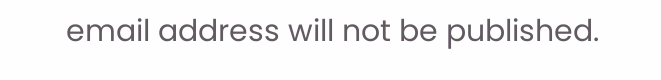email address will not be published.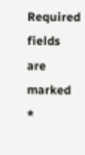Required fields are marked *